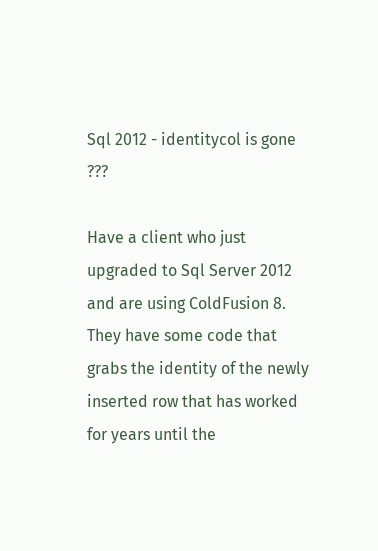Sql 2012 - identitycol is gone ???

Have a client who just upgraded to Sql Server 2012 and are using ColdFusion 8.
They have some code that grabs the identity of the newly inserted row that has worked for years until the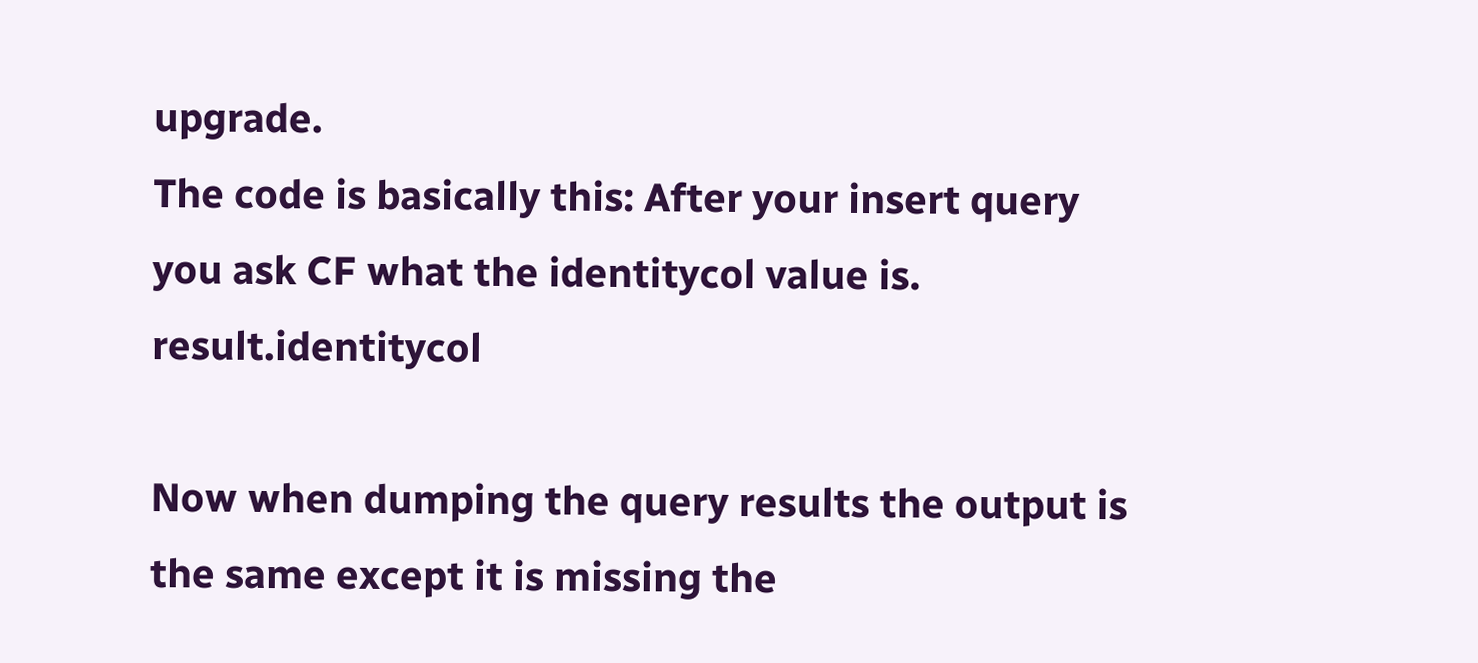upgrade.
The code is basically this: After your insert query you ask CF what the identitycol value is. result.identitycol

Now when dumping the query results the output is the same except it is missing the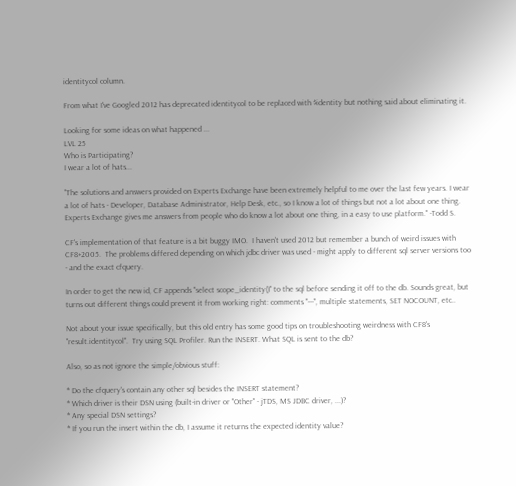identitycol column.

From what I've Googled 2012 has deprecated identitycol to be replaced with $identity but nothing said about eliminating it.

Looking for some ideas on what happened ...
LVL 25
Who is Participating?
I wear a lot of hats...

"The solutions and answers provided on Experts Exchange have been extremely helpful to me over the last few years. I wear a lot of hats - Developer, Database Administrator, Help Desk, etc., so I know a lot of things but not a lot about one thing. Experts Exchange gives me answers from people who do know a lot about one thing, in a easy to use platform." -Todd S.

CF's implementation of that feature is a bit buggy IMO.  I haven't used 2012 but remember a bunch of weird issues with CF8+2005.  The problems differed depending on which jdbc driver was used - might apply to different sql server versions too - and the exact cfquery.

In order to get the new id, CF appends "select scope_identity()" to the sql before sending it off to the db. Sounds great, but turns out different things could prevent it from working right: comments "---", multiple statements, SET NOCOUNT, etc..

Not about your issue specifically, but this old entry has some good tips on troubleshooting weirdness with CF8's "result.identitycol".  Try using SQL Profiler. Run the INSERT. What SQL is sent to the db?

Also, so as not ignore the simple/obvious stuff:

* Do the cfquery's contain any other sql besides the INSERT statement?
* Which driver is their DSN using (built-in driver or "Other" - jTDS, MS JDBC driver, ...)?
* Any special DSN settings?
* If you run the insert within the db, I assume it returns the expected identity value?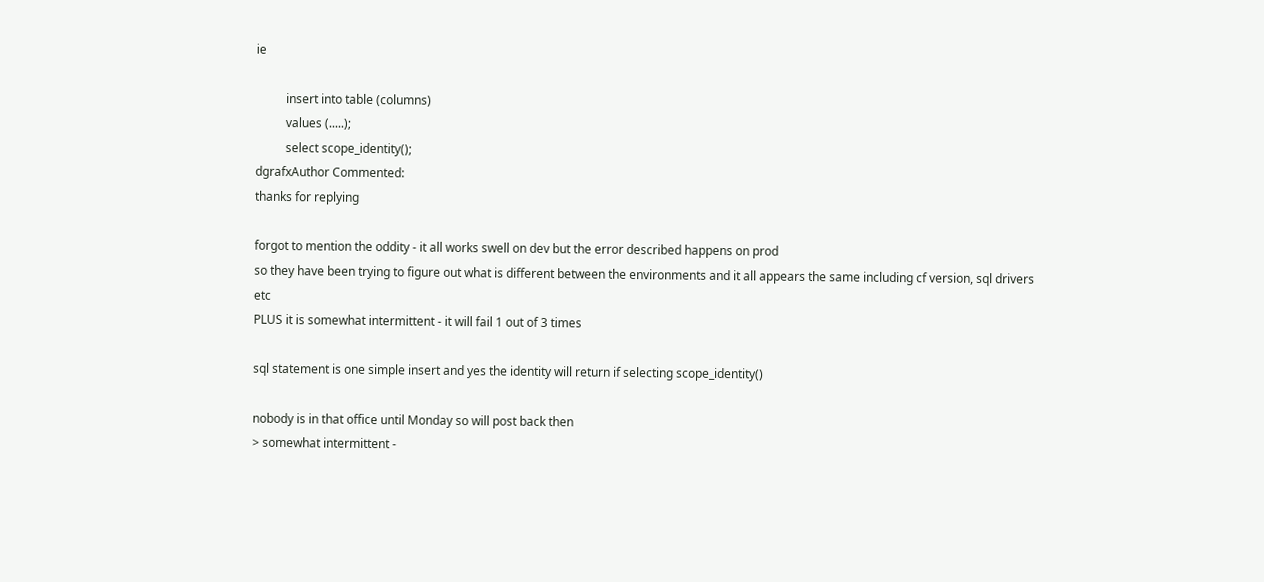ie

          insert into table (columns)
          values (.....);
          select scope_identity();
dgrafxAuthor Commented:
thanks for replying

forgot to mention the oddity - it all works swell on dev but the error described happens on prod
so they have been trying to figure out what is different between the environments and it all appears the same including cf version, sql drivers etc
PLUS it is somewhat intermittent - it will fail 1 out of 3 times

sql statement is one simple insert and yes the identity will return if selecting scope_identity()

nobody is in that office until Monday so will post back then
> somewhat intermittent -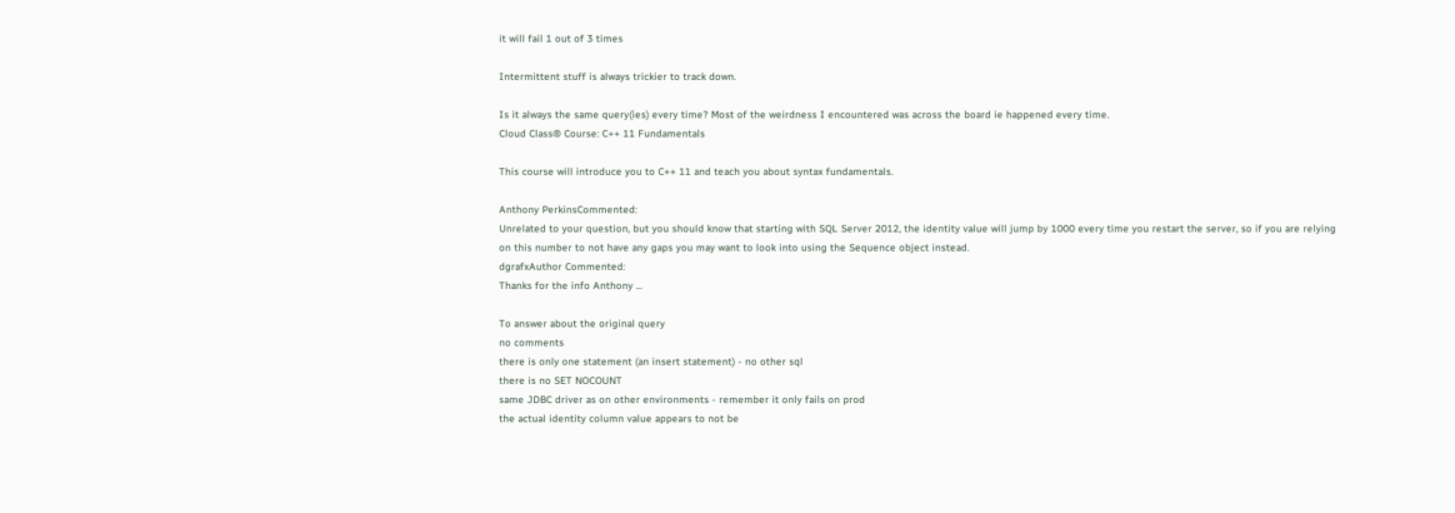it will fail 1 out of 3 times

Intermittent stuff is always trickier to track down.

Is it always the same query(ies) every time? Most of the weirdness I encountered was across the board ie happened every time.
Cloud Class® Course: C++ 11 Fundamentals

This course will introduce you to C++ 11 and teach you about syntax fundamentals.

Anthony PerkinsCommented:
Unrelated to your question, but you should know that starting with SQL Server 2012, the identity value will jump by 1000 every time you restart the server, so if you are relying on this number to not have any gaps you may want to look into using the Sequence object instead.
dgrafxAuthor Commented:
Thanks for the info Anthony ...

To answer about the original query
no comments
there is only one statement (an insert statement) - no other sql
there is no SET NOCOUNT
same JDBC driver as on other environments - remember it only fails on prod
the actual identity column value appears to not be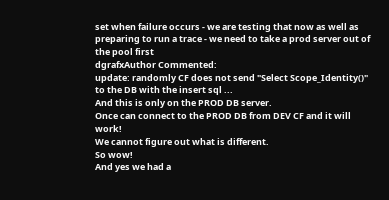set when failure occurs - we are testing that now as well as preparing to run a trace - we need to take a prod server out of the pool first
dgrafxAuthor Commented:
update: randomly CF does not send "Select Scope_Identity()" to the DB with the insert sql ...
And this is only on the PROD DB server.
Once can connect to the PROD DB from DEV CF and it will work!
We cannot figure out what is different.
So wow!
And yes we had a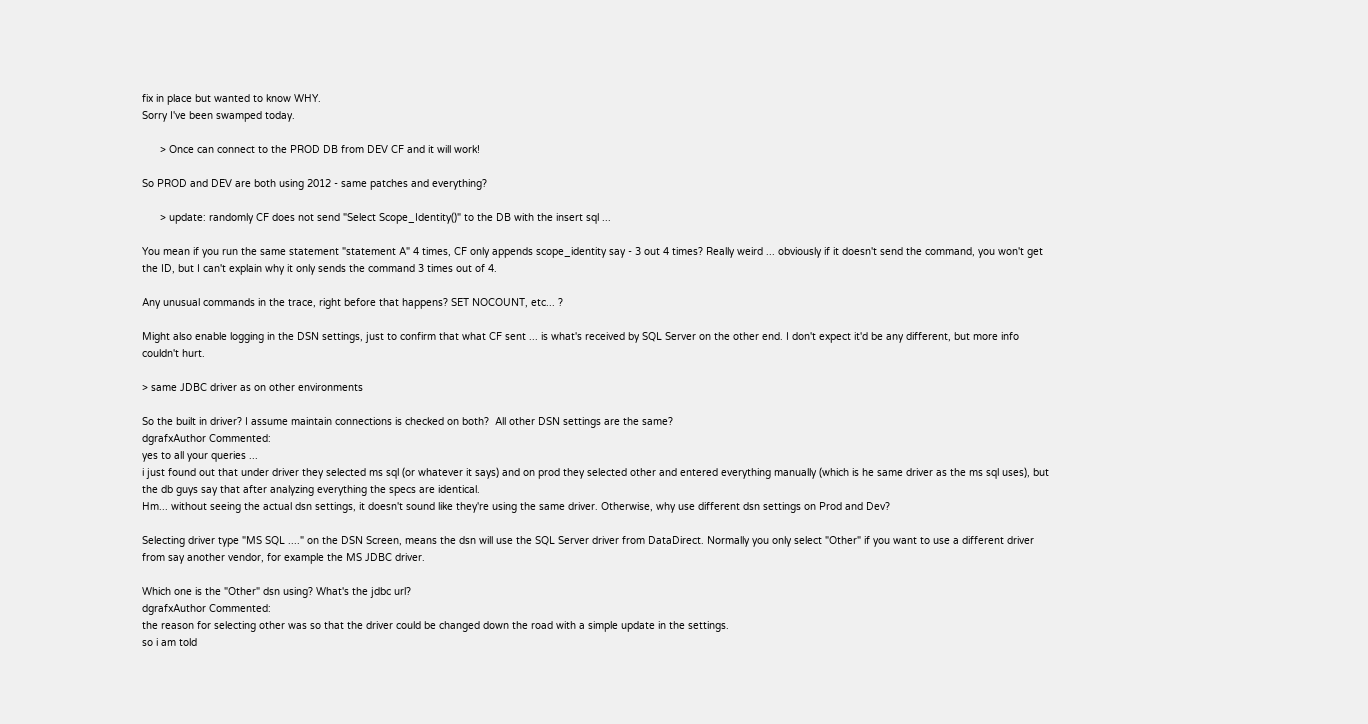fix in place but wanted to know WHY.
Sorry I've been swamped today.

      > Once can connect to the PROD DB from DEV CF and it will work!

So PROD and DEV are both using 2012 - same patches and everything?

      > update: randomly CF does not send "Select Scope_Identity()" to the DB with the insert sql ...

You mean if you run the same statement "statement A" 4 times, CF only appends scope_identity say - 3 out 4 times? Really weird ... obviously if it doesn't send the command, you won't get the ID, but I can't explain why it only sends the command 3 times out of 4.

Any unusual commands in the trace, right before that happens? SET NOCOUNT, etc... ?

Might also enable logging in the DSN settings, just to confirm that what CF sent ... is what's received by SQL Server on the other end. I don't expect it'd be any different, but more info couldn't hurt.

> same JDBC driver as on other environments

So the built in driver? I assume maintain connections is checked on both?  All other DSN settings are the same?
dgrafxAuthor Commented:
yes to all your queries ...
i just found out that under driver they selected ms sql (or whatever it says) and on prod they selected other and entered everything manually (which is he same driver as the ms sql uses), but the db guys say that after analyzing everything the specs are identical.
Hm... without seeing the actual dsn settings, it doesn't sound like they're using the same driver. Otherwise, why use different dsn settings on Prod and Dev?

Selecting driver type "MS SQL ...." on the DSN Screen, means the dsn will use the SQL Server driver from DataDirect. Normally you only select "Other" if you want to use a different driver from say another vendor, for example the MS JDBC driver.

Which one is the "Other" dsn using? What's the jdbc url?
dgrafxAuthor Commented:
the reason for selecting other was so that the driver could be changed down the road with a simple update in the settings.
so i am told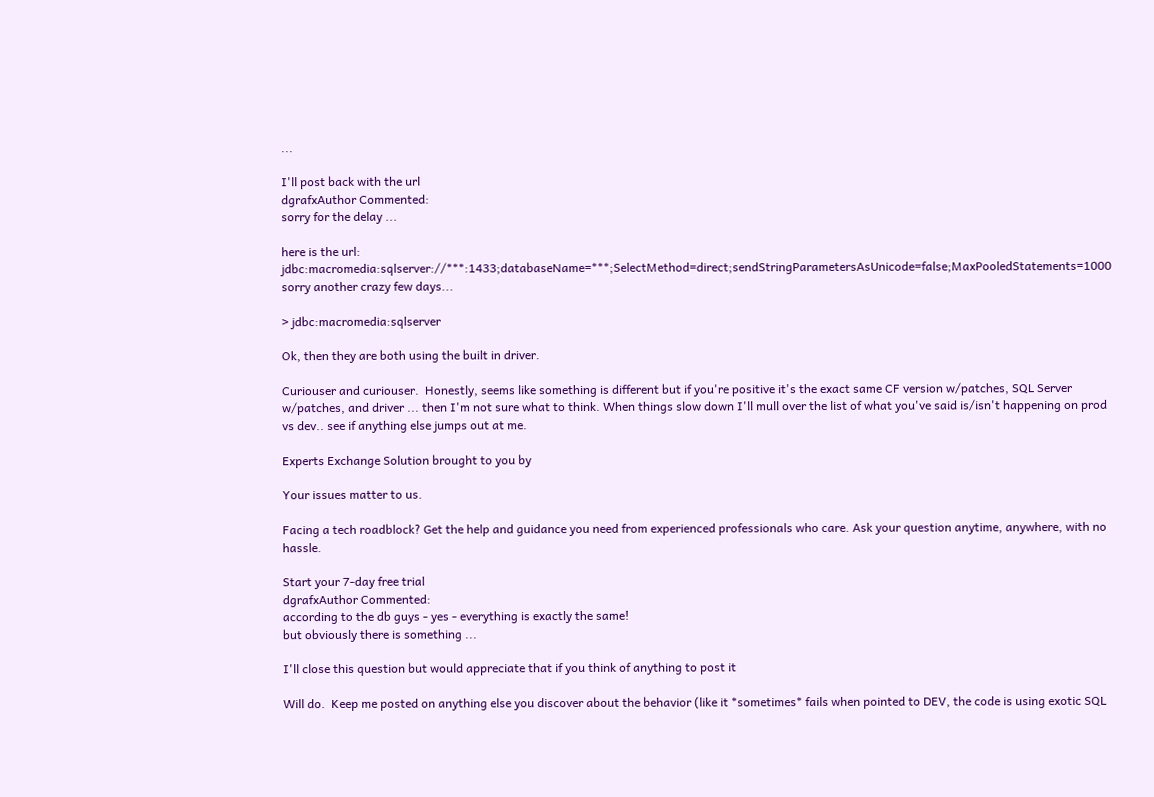...

I'll post back with the url
dgrafxAuthor Commented:
sorry for the delay ...

here is the url: jdbc:macromedia:sqlserver://***:1433;databaseName=***;SelectMethod=direct;sendStringParametersAsUnicode=false;MaxPooledStatements=1000
sorry another crazy few days...

> jdbc:macromedia:sqlserver

Ok, then they are both using the built in driver.

Curiouser and curiouser.  Honestly, seems like something is different but if you're positive it's the exact same CF version w/patches, SQL Server w/patches, and driver ... then I'm not sure what to think. When things slow down I'll mull over the list of what you've said is/isn't happening on prod vs dev.. see if anything else jumps out at me.

Experts Exchange Solution brought to you by

Your issues matter to us.

Facing a tech roadblock? Get the help and guidance you need from experienced professionals who care. Ask your question anytime, anywhere, with no hassle.

Start your 7-day free trial
dgrafxAuthor Commented:
according to the db guys - yes - everything is exactly the same!
but obviously there is something ...

I'll close this question but would appreciate that if you think of anything to post it

Will do.  Keep me posted on anything else you discover about the behavior (like it *sometimes* fails when pointed to DEV, the code is using exotic SQL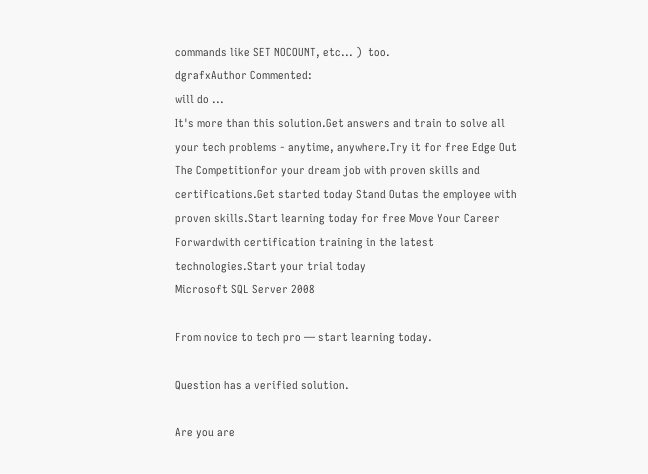commands like SET NOCOUNT, etc... )  too.
dgrafxAuthor Commented:
will do ...
It's more than this solution.Get answers and train to solve all your tech problems - anytime, anywhere.Try it for free Edge Out The Competitionfor your dream job with proven skills and certifications.Get started today Stand Outas the employee with proven skills.Start learning today for free Move Your Career Forwardwith certification training in the latest technologies.Start your trial today
Microsoft SQL Server 2008

From novice to tech pro — start learning today.

Question has a verified solution.

Are you are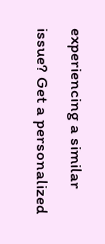experiencing a similar issue? Get a personalized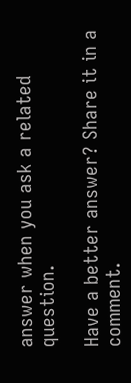answer when you ask a related question.

Have a better answer? Share it in a comment.